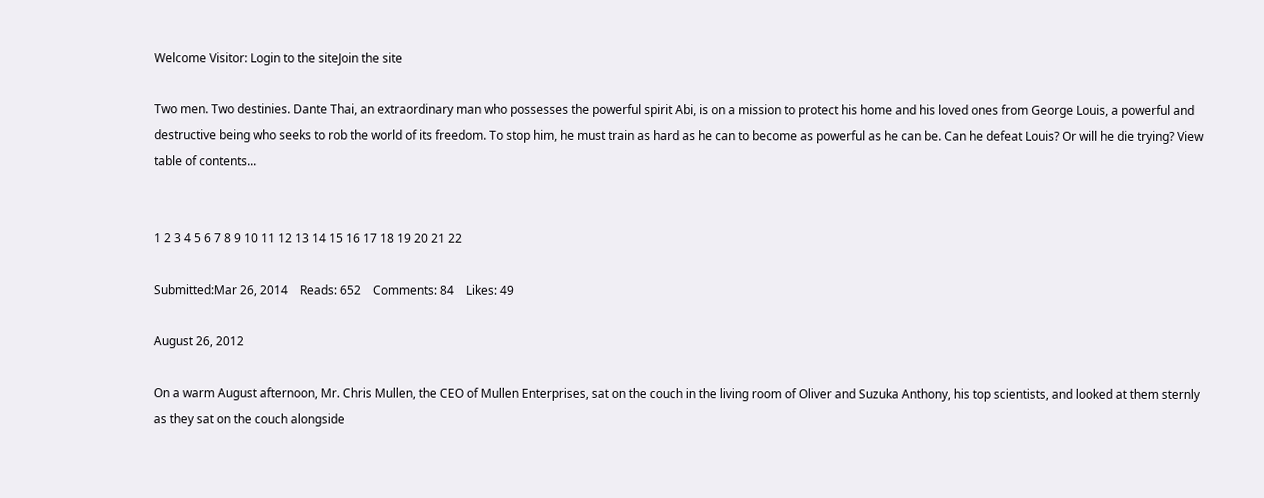Welcome Visitor: Login to the siteJoin the site

Two men. Two destinies. Dante Thai, an extraordinary man who possesses the powerful spirit Abi, is on a mission to protect his home and his loved ones from George Louis, a powerful and destructive being who seeks to rob the world of its freedom. To stop him, he must train as hard as he can to become as powerful as he can be. Can he defeat Louis? Or will he die trying? View table of contents...


1 2 3 4 5 6 7 8 9 10 11 12 13 14 15 16 17 18 19 20 21 22

Submitted:Mar 26, 2014    Reads: 652    Comments: 84    Likes: 49

August 26, 2012

On a warm August afternoon, Mr. Chris Mullen, the CEO of Mullen Enterprises, sat on the couch in the living room of Oliver and Suzuka Anthony, his top scientists, and looked at them sternly as they sat on the couch alongside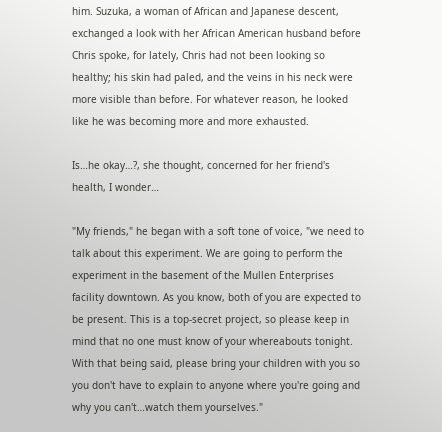him. Suzuka, a woman of African and Japanese descent, exchanged a look with her African American husband before Chris spoke, for lately, Chris had not been looking so healthy; his skin had paled, and the veins in his neck were more visible than before. For whatever reason, he looked like he was becoming more and more exhausted.

Is…he okay…?, she thought, concerned for her friend's health, I wonder…

"My friends," he began with a soft tone of voice, "we need to talk about this experiment. We are going to perform the experiment in the basement of the Mullen Enterprises facility downtown. As you know, both of you are expected to be present. This is a top-secret project, so please keep in mind that no one must know of your whereabouts tonight. With that being said, please bring your children with you so you don't have to explain to anyone where you're going and why you can't…watch them yourselves."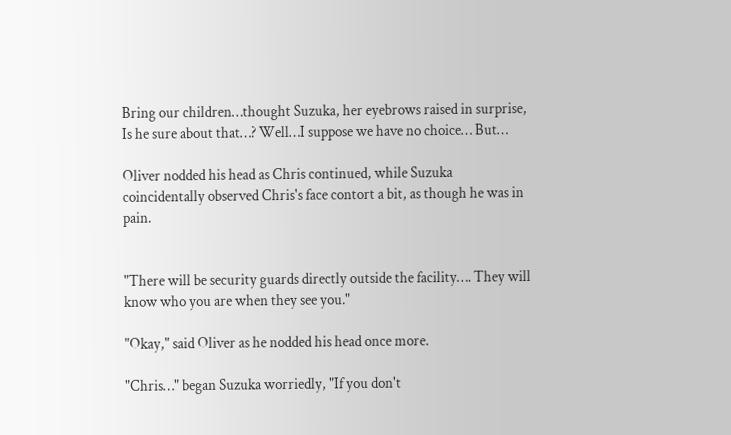Bring our children…thought Suzuka, her eyebrows raised in surprise, Is he sure about that…? Well…I suppose we have no choice… But…

Oliver nodded his head as Chris continued, while Suzuka coincidentally observed Chris's face contort a bit, as though he was in pain.


"There will be security guards directly outside the facility…. They will know who you are when they see you."

"Okay," said Oliver as he nodded his head once more.

"Chris…" began Suzuka worriedly, "If you don't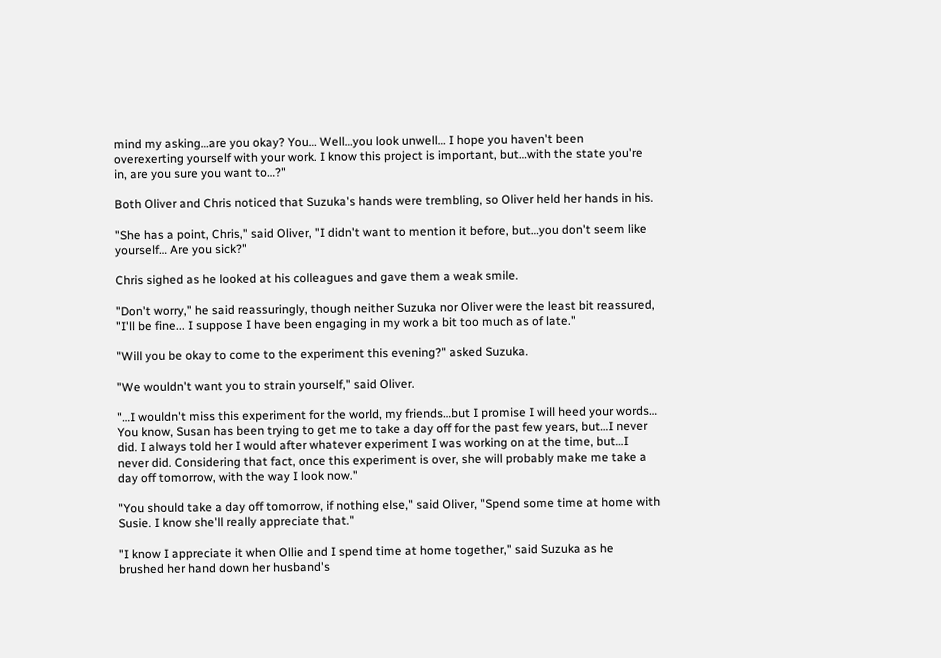mind my asking…are you okay? You… Well…you look unwell… I hope you haven't been overexerting yourself with your work. I know this project is important, but…with the state you're in, are you sure you want to…?"

Both Oliver and Chris noticed that Suzuka's hands were trembling, so Oliver held her hands in his.

"She has a point, Chris," said Oliver, "I didn't want to mention it before, but…you don't seem like yourself… Are you sick?"

Chris sighed as he looked at his colleagues and gave them a weak smile.

"Don't worry," he said reassuringly, though neither Suzuka nor Oliver were the least bit reassured, "I'll be fine... I suppose I have been engaging in my work a bit too much as of late."

"Will you be okay to come to the experiment this evening?" asked Suzuka.

"We wouldn't want you to strain yourself," said Oliver.

"…I wouldn't miss this experiment for the world, my friends…but I promise I will heed your words… You know, Susan has been trying to get me to take a day off for the past few years, but…I never did. I always told her I would after whatever experiment I was working on at the time, but…I never did. Considering that fact, once this experiment is over, she will probably make me take a day off tomorrow, with the way I look now."

"You should take a day off tomorrow, if nothing else," said Oliver, "Spend some time at home with Susie. I know she'll really appreciate that."

"I know I appreciate it when Ollie and I spend time at home together," said Suzuka as he brushed her hand down her husband's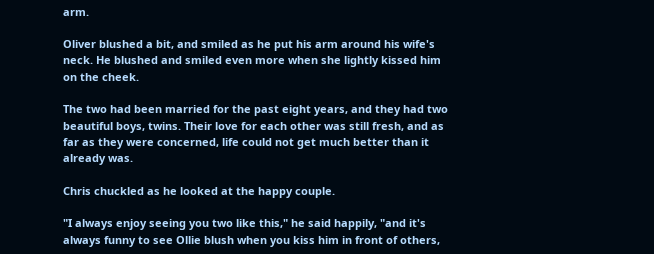arm.

Oliver blushed a bit, and smiled as he put his arm around his wife's neck. He blushed and smiled even more when she lightly kissed him on the cheek.

The two had been married for the past eight years, and they had two beautiful boys, twins. Their love for each other was still fresh, and as far as they were concerned, life could not get much better than it already was.

Chris chuckled as he looked at the happy couple.

"I always enjoy seeing you two like this," he said happily, "and it's always funny to see Ollie blush when you kiss him in front of others,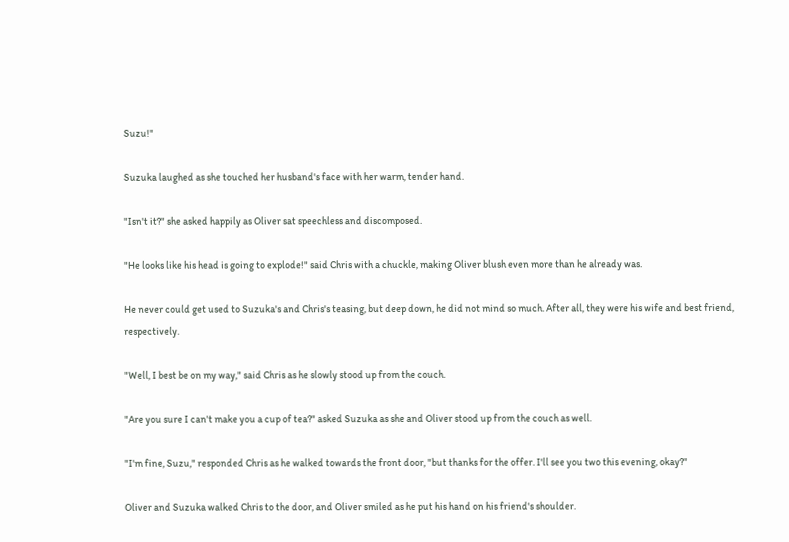Suzu!"

Suzuka laughed as she touched her husband's face with her warm, tender hand.

"Isn't it?" she asked happily as Oliver sat speechless and discomposed.

"He looks like his head is going to explode!" said Chris with a chuckle, making Oliver blush even more than he already was.

He never could get used to Suzuka's and Chris's teasing, but deep down, he did not mind so much. After all, they were his wife and best friend, respectively.

"Well, I best be on my way," said Chris as he slowly stood up from the couch.

"Are you sure I can't make you a cup of tea?" asked Suzuka as she and Oliver stood up from the couch as well.

"I'm fine, Suzu," responded Chris as he walked towards the front door, "but thanks for the offer. I'll see you two this evening, okay?"

Oliver and Suzuka walked Chris to the door, and Oliver smiled as he put his hand on his friend's shoulder.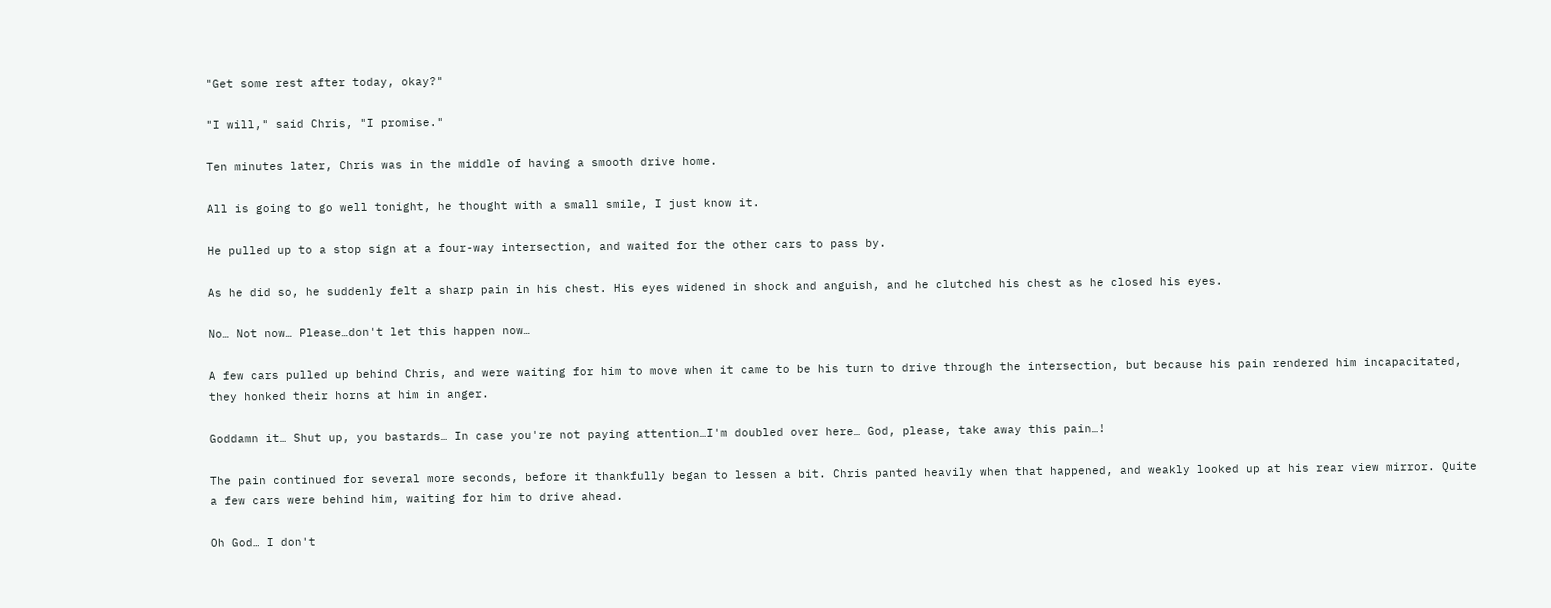"Get some rest after today, okay?"

"I will," said Chris, "I promise."

Ten minutes later, Chris was in the middle of having a smooth drive home.

All is going to go well tonight, he thought with a small smile, I just know it.

He pulled up to a stop sign at a four-way intersection, and waited for the other cars to pass by.

As he did so, he suddenly felt a sharp pain in his chest. His eyes widened in shock and anguish, and he clutched his chest as he closed his eyes.

No… Not now… Please…don't let this happen now…

A few cars pulled up behind Chris, and were waiting for him to move when it came to be his turn to drive through the intersection, but because his pain rendered him incapacitated, they honked their horns at him in anger.

Goddamn it… Shut up, you bastards… In case you're not paying attention…I'm doubled over here… God, please, take away this pain…!

The pain continued for several more seconds, before it thankfully began to lessen a bit. Chris panted heavily when that happened, and weakly looked up at his rear view mirror. Quite a few cars were behind him, waiting for him to drive ahead.

Oh God… I don't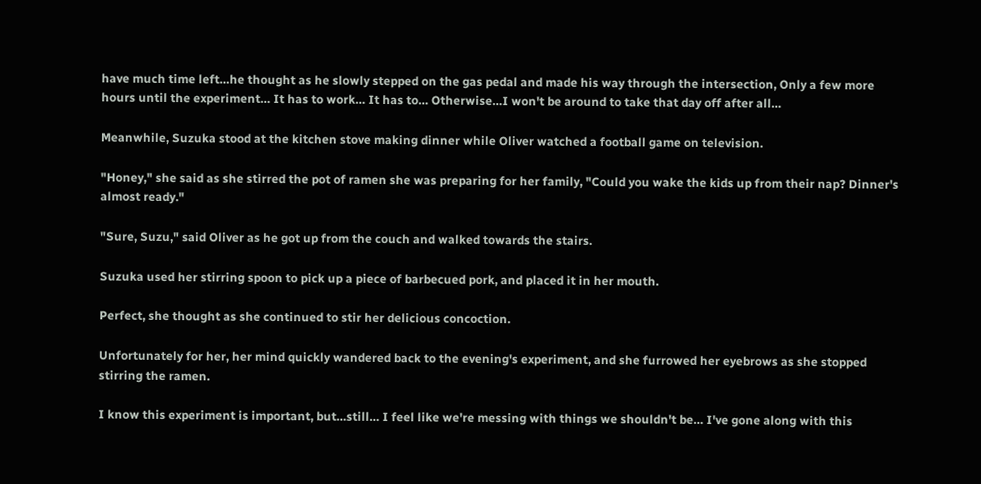have much time left…he thought as he slowly stepped on the gas pedal and made his way through the intersection, Only a few more hours until the experiment… It has to work… It has to… Otherwise…I won't be around to take that day off after all…

Meanwhile, Suzuka stood at the kitchen stove making dinner while Oliver watched a football game on television.

"Honey," she said as she stirred the pot of ramen she was preparing for her family, "Could you wake the kids up from their nap? Dinner's almost ready."

"Sure, Suzu," said Oliver as he got up from the couch and walked towards the stairs.

Suzuka used her stirring spoon to pick up a piece of barbecued pork, and placed it in her mouth.

Perfect, she thought as she continued to stir her delicious concoction.

Unfortunately for her, her mind quickly wandered back to the evening's experiment, and she furrowed her eyebrows as she stopped stirring the ramen.

I know this experiment is important, but…still… I feel like we're messing with things we shouldn't be… I've gone along with this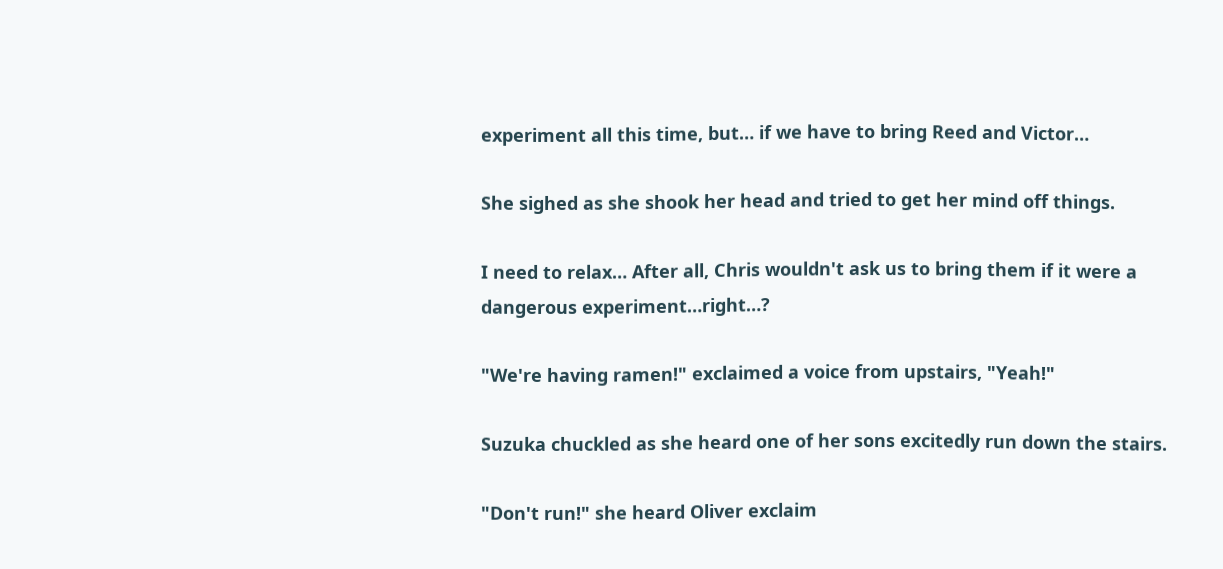experiment all this time, but… if we have to bring Reed and Victor…

She sighed as she shook her head and tried to get her mind off things.

I need to relax… After all, Chris wouldn't ask us to bring them if it were a dangerous experiment…right…?

"We're having ramen!" exclaimed a voice from upstairs, "Yeah!"

Suzuka chuckled as she heard one of her sons excitedly run down the stairs.

"Don't run!" she heard Oliver exclaim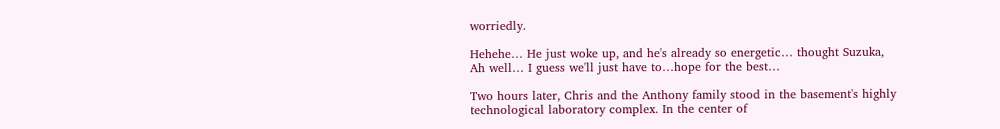worriedly.

Hehehe… He just woke up, and he's already so energetic… thought Suzuka, Ah well… I guess we'll just have to…hope for the best…

Two hours later, Chris and the Anthony family stood in the basement's highly technological laboratory complex. In the center of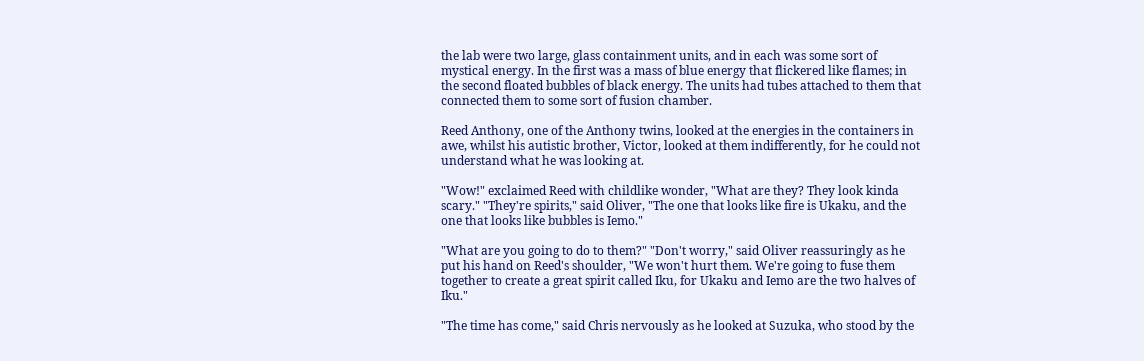the lab were two large, glass containment units, and in each was some sort of mystical energy. In the first was a mass of blue energy that flickered like flames; in the second floated bubbles of black energy. The units had tubes attached to them that connected them to some sort of fusion chamber.

Reed Anthony, one of the Anthony twins, looked at the energies in the containers in awe, whilst his autistic brother, Victor, looked at them indifferently, for he could not understand what he was looking at.

"Wow!" exclaimed Reed with childlike wonder, "What are they? They look kinda scary." "They're spirits," said Oliver, "The one that looks like fire is Ukaku, and the one that looks like bubbles is Iemo."

"What are you going to do to them?" "Don't worry," said Oliver reassuringly as he put his hand on Reed's shoulder, "We won't hurt them. We're going to fuse them together to create a great spirit called Iku, for Ukaku and Iemo are the two halves of Iku."

"The time has come," said Chris nervously as he looked at Suzuka, who stood by the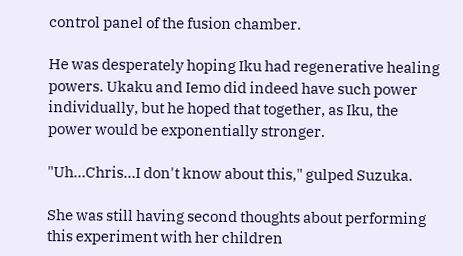control panel of the fusion chamber.

He was desperately hoping Iku had regenerative healing powers. Ukaku and Iemo did indeed have such power individually, but he hoped that together, as Iku, the power would be exponentially stronger.

"Uh…Chris…I don't know about this," gulped Suzuka.

She was still having second thoughts about performing this experiment with her children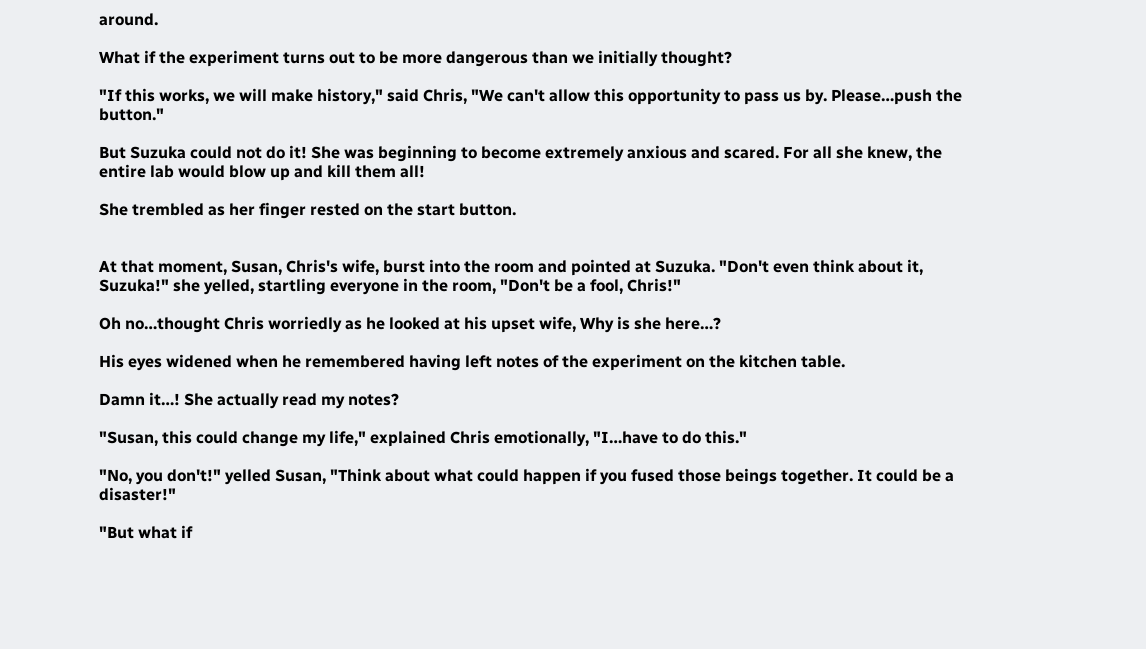around.

What if the experiment turns out to be more dangerous than we initially thought?

"If this works, we will make history," said Chris, "We can't allow this opportunity to pass us by. Please…push the button."

But Suzuka could not do it! She was beginning to become extremely anxious and scared. For all she knew, the entire lab would blow up and kill them all!

She trembled as her finger rested on the start button.


At that moment, Susan, Chris's wife, burst into the room and pointed at Suzuka. "Don't even think about it, Suzuka!" she yelled, startling everyone in the room, "Don't be a fool, Chris!"

Oh no…thought Chris worriedly as he looked at his upset wife, Why is she here…?

His eyes widened when he remembered having left notes of the experiment on the kitchen table.

Damn it…! She actually read my notes?

"Susan, this could change my life," explained Chris emotionally, "I…have to do this."

"No, you don't!" yelled Susan, "Think about what could happen if you fused those beings together. It could be a disaster!"

"But what if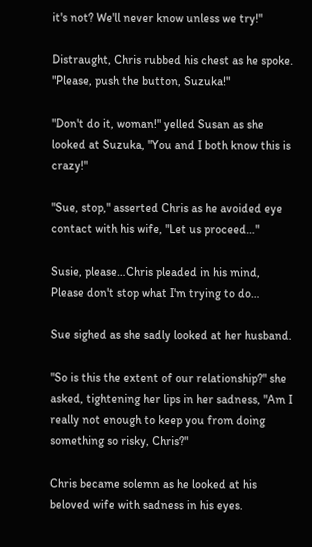it's not? We'll never know unless we try!"

Distraught, Chris rubbed his chest as he spoke. "Please, push the button, Suzuka!"

"Don't do it, woman!" yelled Susan as she looked at Suzuka, "You and I both know this is crazy!"

"Sue, stop," asserted Chris as he avoided eye contact with his wife, "Let us proceed…"

Susie, please…Chris pleaded in his mind, Please don't stop what I'm trying to do…

Sue sighed as she sadly looked at her husband.

"So is this the extent of our relationship?" she asked, tightening her lips in her sadness, "Am I really not enough to keep you from doing something so risky, Chris?"

Chris became solemn as he looked at his beloved wife with sadness in his eyes.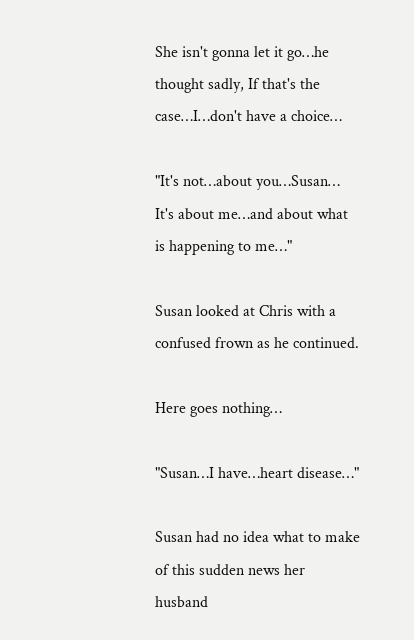She isn't gonna let it go…he thought sadly, If that's the case…I…don't have a choice…

"It's not…about you…Susan… It's about me…and about what is happening to me…"

Susan looked at Chris with a confused frown as he continued.

Here goes nothing…

"Susan…I have…heart disease…"

Susan had no idea what to make of this sudden news her husband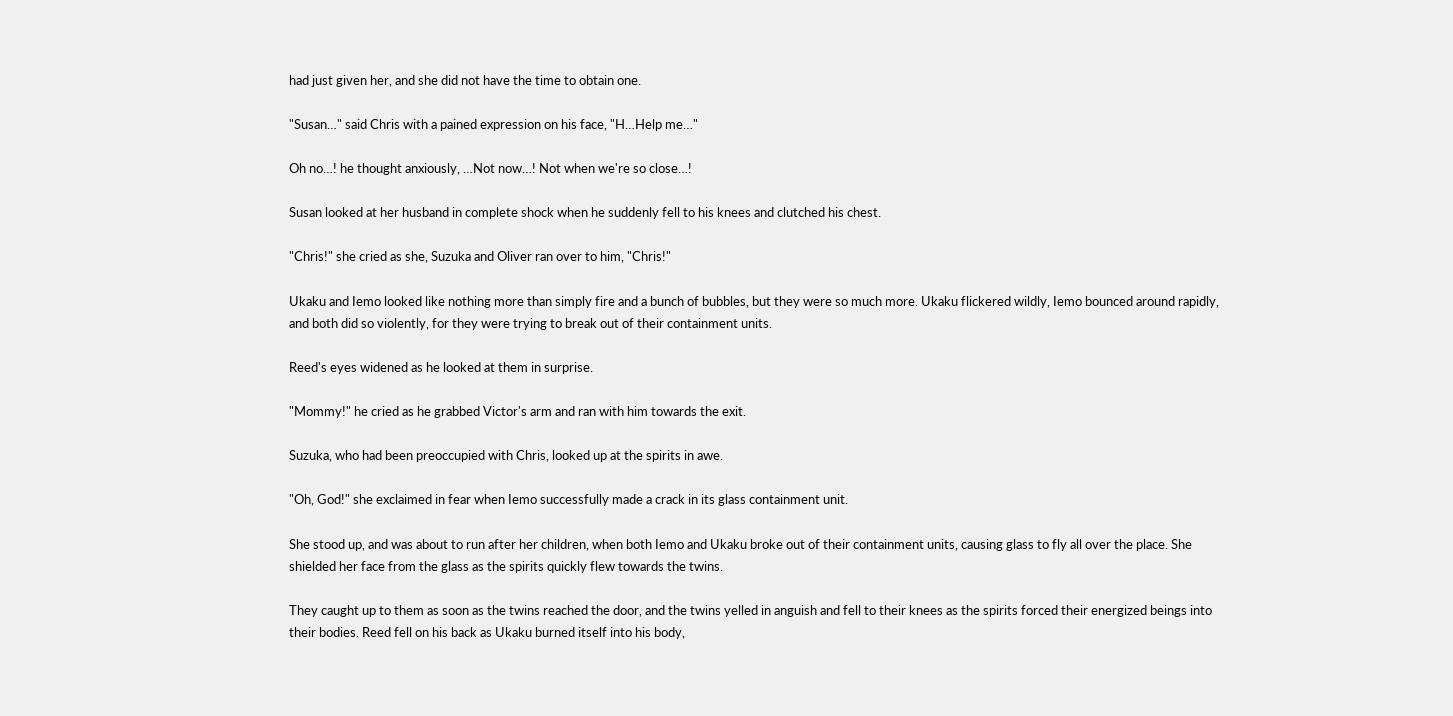had just given her, and she did not have the time to obtain one.

"Susan…" said Chris with a pained expression on his face, "H…Help me…"

Oh no…! he thought anxiously, …Not now…! Not when we're so close…!

Susan looked at her husband in complete shock when he suddenly fell to his knees and clutched his chest.

"Chris!" she cried as she, Suzuka and Oliver ran over to him, "Chris!"

Ukaku and Iemo looked like nothing more than simply fire and a bunch of bubbles, but they were so much more. Ukaku flickered wildly, Iemo bounced around rapidly, and both did so violently, for they were trying to break out of their containment units.

Reed's eyes widened as he looked at them in surprise.

"Mommy!" he cried as he grabbed Victor's arm and ran with him towards the exit.

Suzuka, who had been preoccupied with Chris, looked up at the spirits in awe.

"Oh, God!" she exclaimed in fear when Iemo successfully made a crack in its glass containment unit.

She stood up, and was about to run after her children, when both Iemo and Ukaku broke out of their containment units, causing glass to fly all over the place. She shielded her face from the glass as the spirits quickly flew towards the twins.

They caught up to them as soon as the twins reached the door, and the twins yelled in anguish and fell to their knees as the spirits forced their energized beings into their bodies. Reed fell on his back as Ukaku burned itself into his body,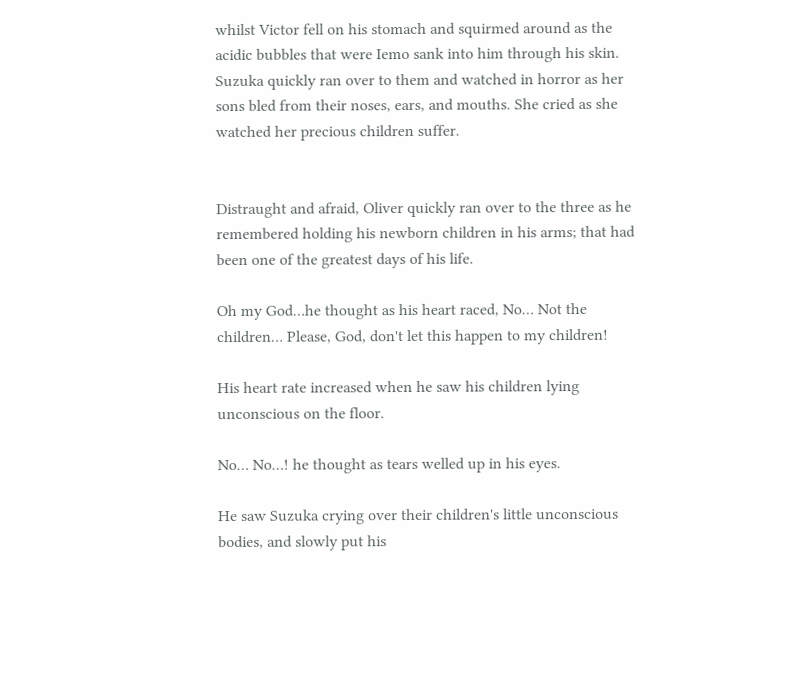whilst Victor fell on his stomach and squirmed around as the acidic bubbles that were Iemo sank into him through his skin. Suzuka quickly ran over to them and watched in horror as her sons bled from their noses, ears, and mouths. She cried as she watched her precious children suffer.


Distraught and afraid, Oliver quickly ran over to the three as he remembered holding his newborn children in his arms; that had been one of the greatest days of his life.

Oh my God…he thought as his heart raced, No… Not the children… Please, God, don't let this happen to my children!

His heart rate increased when he saw his children lying unconscious on the floor.

No… No…! he thought as tears welled up in his eyes.

He saw Suzuka crying over their children's little unconscious bodies, and slowly put his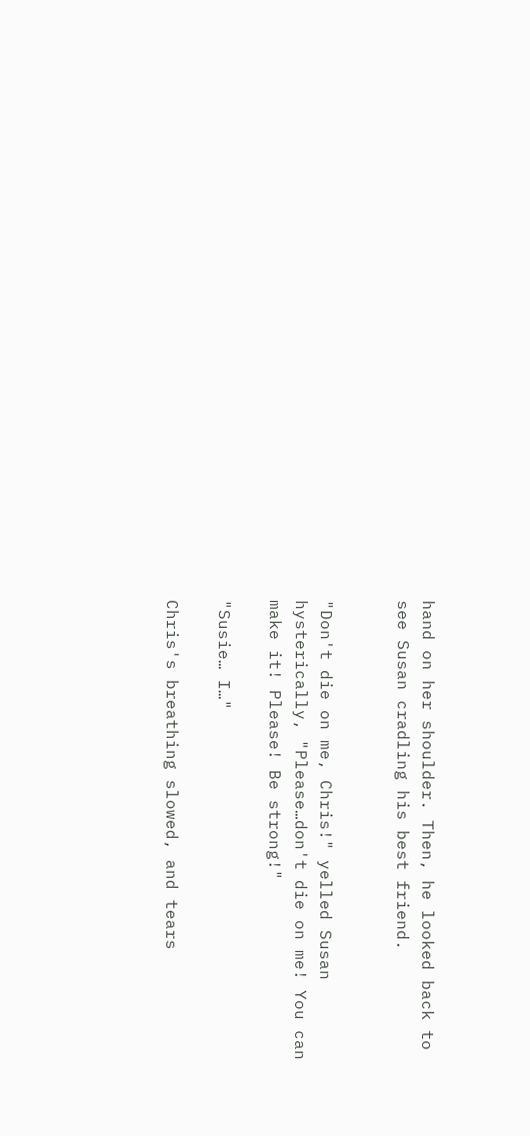hand on her shoulder. Then, he looked back to see Susan cradling his best friend.


"Don't die on me, Chris!" yelled Susan hysterically, "Please…don't die on me! You can make it! Please! Be strong!"

"Susie… I…"

Chris's breathing slowed, and tears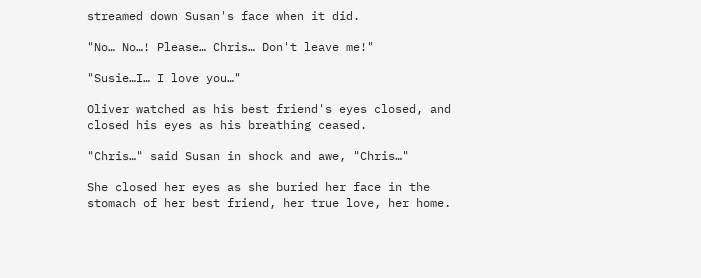streamed down Susan's face when it did.

"No… No…! Please… Chris… Don't leave me!"

"Susie…I… I love you…"

Oliver watched as his best friend's eyes closed, and closed his eyes as his breathing ceased.

"Chris…" said Susan in shock and awe, "Chris…"

She closed her eyes as she buried her face in the stomach of her best friend, her true love, her home.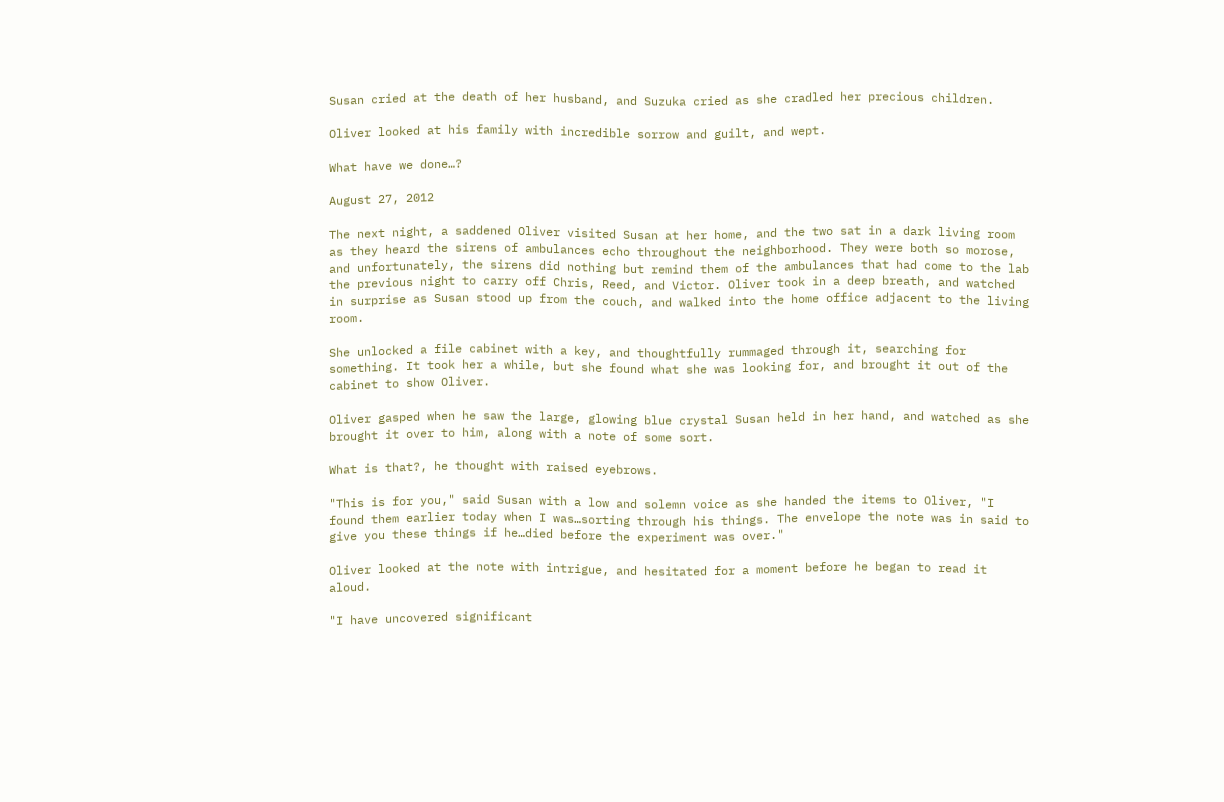Susan cried at the death of her husband, and Suzuka cried as she cradled her precious children.

Oliver looked at his family with incredible sorrow and guilt, and wept.

What have we done…?

August 27, 2012

The next night, a saddened Oliver visited Susan at her home, and the two sat in a dark living room as they heard the sirens of ambulances echo throughout the neighborhood. They were both so morose, and unfortunately, the sirens did nothing but remind them of the ambulances that had come to the lab the previous night to carry off Chris, Reed, and Victor. Oliver took in a deep breath, and watched in surprise as Susan stood up from the couch, and walked into the home office adjacent to the living room.

She unlocked a file cabinet with a key, and thoughtfully rummaged through it, searching for something. It took her a while, but she found what she was looking for, and brought it out of the cabinet to show Oliver.

Oliver gasped when he saw the large, glowing blue crystal Susan held in her hand, and watched as she brought it over to him, along with a note of some sort.

What is that?, he thought with raised eyebrows.

"This is for you," said Susan with a low and solemn voice as she handed the items to Oliver, "I found them earlier today when I was…sorting through his things. The envelope the note was in said to give you these things if he…died before the experiment was over."

Oliver looked at the note with intrigue, and hesitated for a moment before he began to read it aloud.

"I have uncovered significant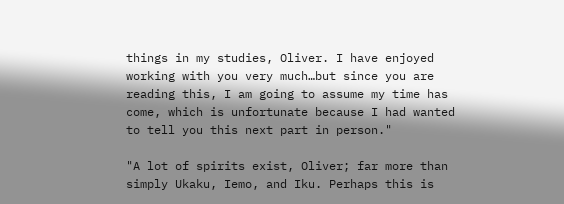things in my studies, Oliver. I have enjoyed working with you very much…but since you are reading this, I am going to assume my time has come, which is unfortunate because I had wanted to tell you this next part in person."

"A lot of spirits exist, Oliver; far more than simply Ukaku, Iemo, and Iku. Perhaps this is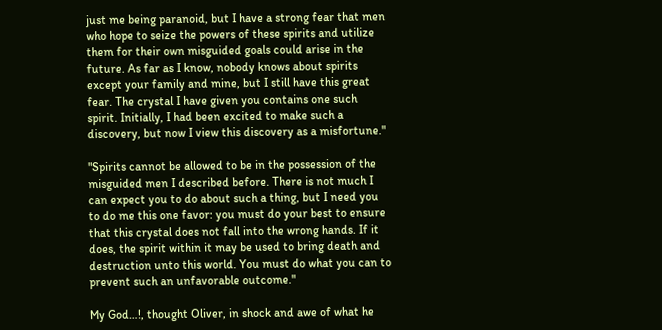just me being paranoid, but I have a strong fear that men who hope to seize the powers of these spirits and utilize them for their own misguided goals could arise in the future. As far as I know, nobody knows about spirits except your family and mine, but I still have this great fear. The crystal I have given you contains one such spirit. Initially, I had been excited to make such a discovery, but now I view this discovery as a misfortune."

"Spirits cannot be allowed to be in the possession of the misguided men I described before. There is not much I can expect you to do about such a thing, but I need you to do me this one favor: you must do your best to ensure that this crystal does not fall into the wrong hands. If it does, the spirit within it may be used to bring death and destruction unto this world. You must do what you can to prevent such an unfavorable outcome."

My God…!, thought Oliver, in shock and awe of what he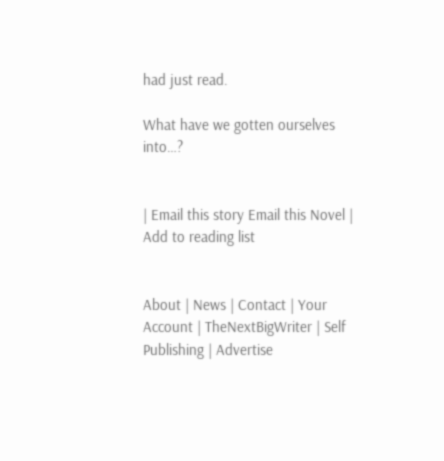had just read.

What have we gotten ourselves into…?


| Email this story Email this Novel | Add to reading list


About | News | Contact | Your Account | TheNextBigWriter | Self Publishing | Advertise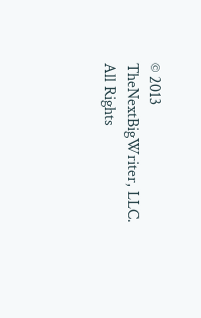© 2013 TheNextBigWriter, LLC. All Rights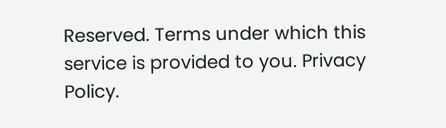Reserved. Terms under which this service is provided to you. Privacy Policy.